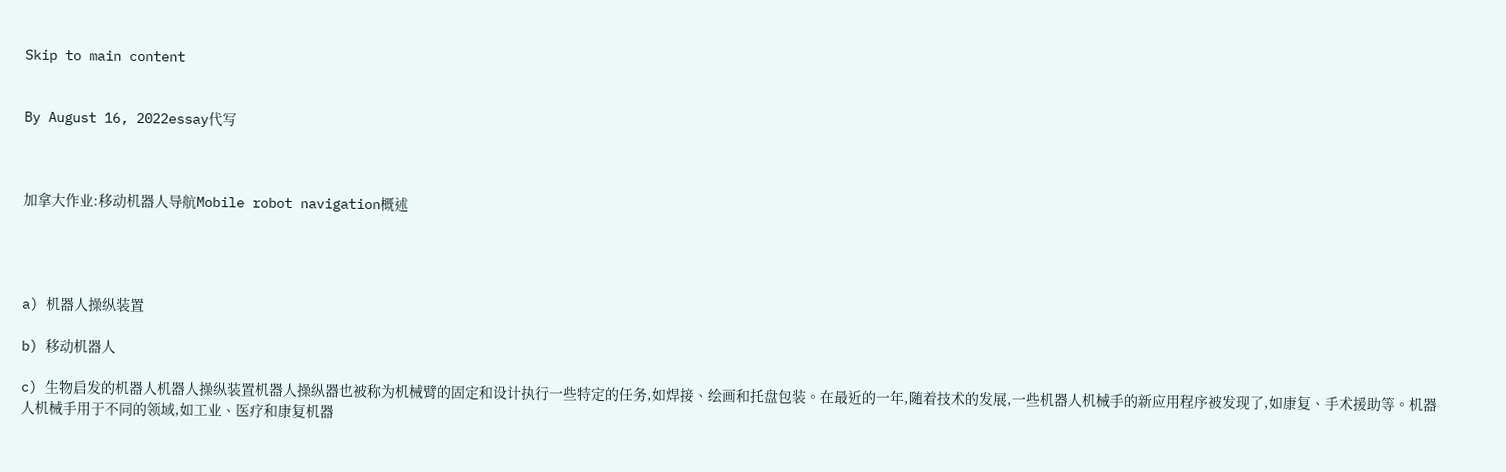Skip to main content


By August 16, 2022essay代写



加拿大作业:移动机器人导航Mobile robot navigation概述




a) 机器人操纵装置

b) 移动机器人

c) 生物启发的机器人机器人操纵装置机器人操纵器也被称为机械臂的固定和设计执行一些特定的任务,如焊接、绘画和托盘包装。在最近的一年,随着技术的发展,一些机器人机械手的新应用程序被发现了,如康复、手术援助等。机器人机械手用于不同的领域,如工业、医疗和康复机器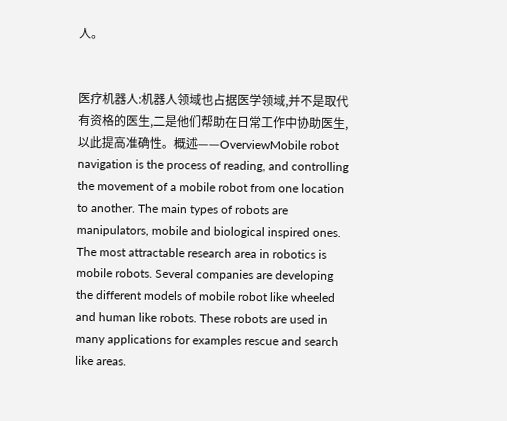人。


医疗机器人:机器人领域也占据医学领域,并不是取代有资格的医生,二是他们帮助在日常工作中协助医生,以此提高准确性。概述——OverviewMobile robot navigation is the process of reading, and controlling the movement of a mobile robot from one location to another. The main types of robots are manipulators, mobile and biological inspired ones. The most attractable research area in robotics is mobile robots. Several companies are developing the different models of mobile robot like wheeled and human like robots. These robots are used in many applications for examples rescue and search like areas.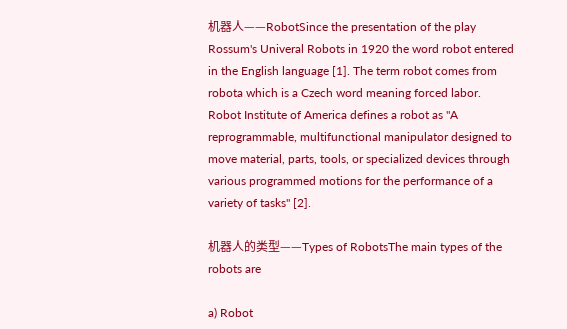机器人——RobotSince the presentation of the play Rossum's Univeral Robots in 1920 the word robot entered in the English language [1]. The term robot comes from robota which is a Czech word meaning forced labor. Robot Institute of America defines a robot as "A reprogrammable, multifunctional manipulator designed to move material, parts, tools, or specialized devices through various programmed motions for the performance of a variety of tasks" [2].

机器人的类型——Types of RobotsThe main types of the robots are

a) Robot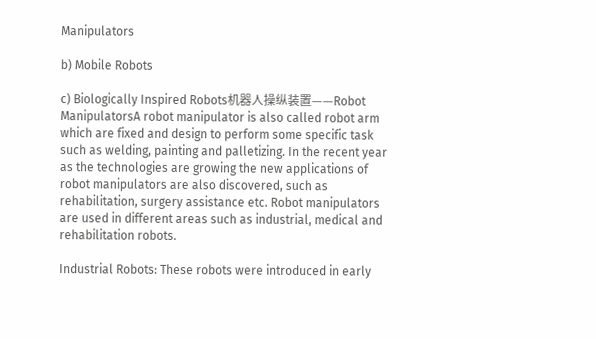Manipulators

b) Mobile Robots

c) Biologically Inspired Robots机器人操纵装置——Robot ManipulatorsA robot manipulator is also called robot arm which are fixed and design to perform some specific task such as welding, painting and palletizing. In the recent year as the technologies are growing the new applications of robot manipulators are also discovered, such as rehabilitation, surgery assistance etc. Robot manipulators are used in different areas such as industrial, medical and rehabilitation robots.

Industrial Robots: These robots were introduced in early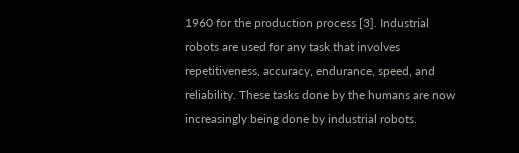1960 for the production process [3]. Industrial robots are used for any task that involves repetitiveness, accuracy, endurance, speed, and reliability. These tasks done by the humans are now increasingly being done by industrial robots.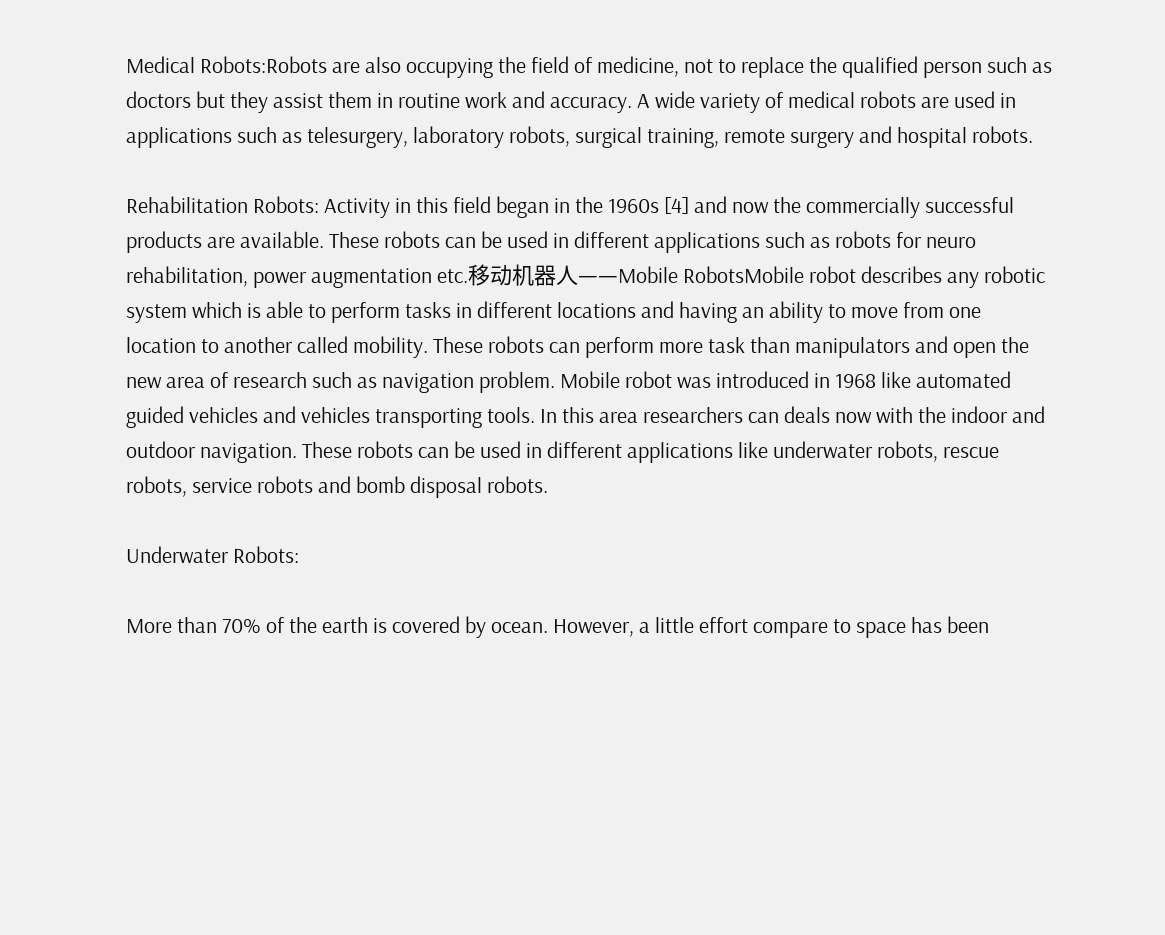Medical Robots:Robots are also occupying the field of medicine, not to replace the qualified person such as doctors but they assist them in routine work and accuracy. A wide variety of medical robots are used in applications such as telesurgery, laboratory robots, surgical training, remote surgery and hospital robots.

Rehabilitation Robots: Activity in this field began in the 1960s [4] and now the commercially successful products are available. These robots can be used in different applications such as robots for neuro rehabilitation, power augmentation etc.移动机器人——Mobile RobotsMobile robot describes any robotic system which is able to perform tasks in different locations and having an ability to move from one location to another called mobility. These robots can perform more task than manipulators and open the new area of research such as navigation problem. Mobile robot was introduced in 1968 like automated guided vehicles and vehicles transporting tools. In this area researchers can deals now with the indoor and outdoor navigation. These robots can be used in different applications like underwater robots, rescue robots, service robots and bomb disposal robots.

Underwater Robots:

More than 70% of the earth is covered by ocean. However, a little effort compare to space has been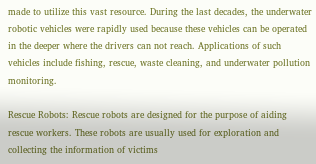made to utilize this vast resource. During the last decades, the underwater robotic vehicles were rapidly used because these vehicles can be operated in the deeper where the drivers can not reach. Applications of such vehicles include fishing, rescue, waste cleaning, and underwater pollution monitoring.

Rescue Robots: Rescue robots are designed for the purpose of aiding rescue workers. These robots are usually used for exploration and collecting the information of victims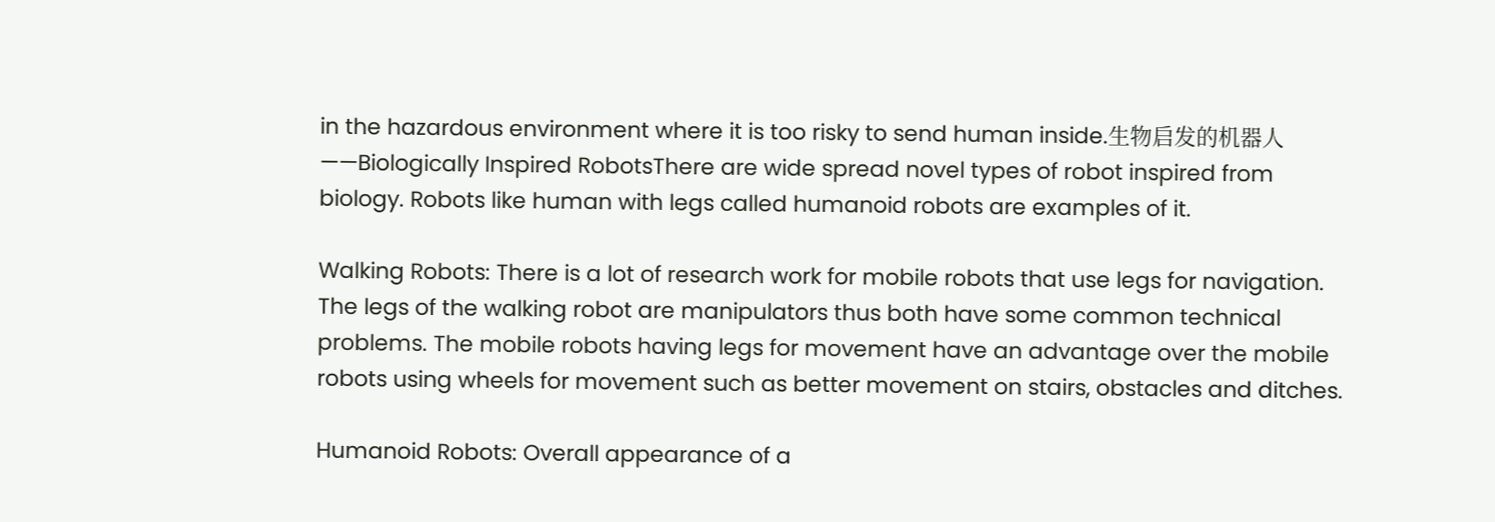in the hazardous environment where it is too risky to send human inside.生物启发的机器人——Biologically Inspired RobotsThere are wide spread novel types of robot inspired from biology. Robots like human with legs called humanoid robots are examples of it.

Walking Robots: There is a lot of research work for mobile robots that use legs for navigation. The legs of the walking robot are manipulators thus both have some common technical problems. The mobile robots having legs for movement have an advantage over the mobile robots using wheels for movement such as better movement on stairs, obstacles and ditches.

Humanoid Robots: Overall appearance of a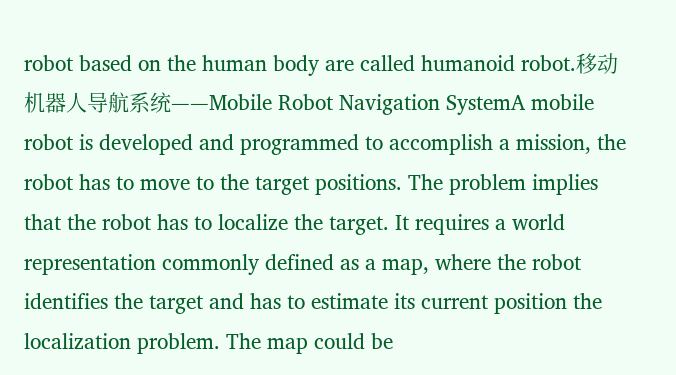robot based on the human body are called humanoid robot.移动机器人导航系统——Mobile Robot Navigation SystemA mobile robot is developed and programmed to accomplish a mission, the robot has to move to the target positions. The problem implies that the robot has to localize the target. It requires a world representation commonly defined as a map, where the robot identifies the target and has to estimate its current position the localization problem. The map could be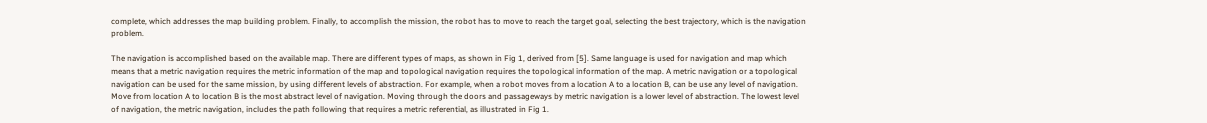complete, which addresses the map building problem. Finally, to accomplish the mission, the robot has to move to reach the target goal, selecting the best trajectory, which is the navigation problem.

The navigation is accomplished based on the available map. There are different types of maps, as shown in Fig 1, derived from [5]. Same language is used for navigation and map which means that a metric navigation requires the metric information of the map and topological navigation requires the topological information of the map. A metric navigation or a topological navigation can be used for the same mission, by using different levels of abstraction. For example, when a robot moves from a location A to a location B, can be use any level of navigation. Move from location A to location B is the most abstract level of navigation. Moving through the doors and passageways by metric navigation is a lower level of abstraction. The lowest level of navigation, the metric navigation, includes the path following that requires a metric referential, as illustrated in Fig 1.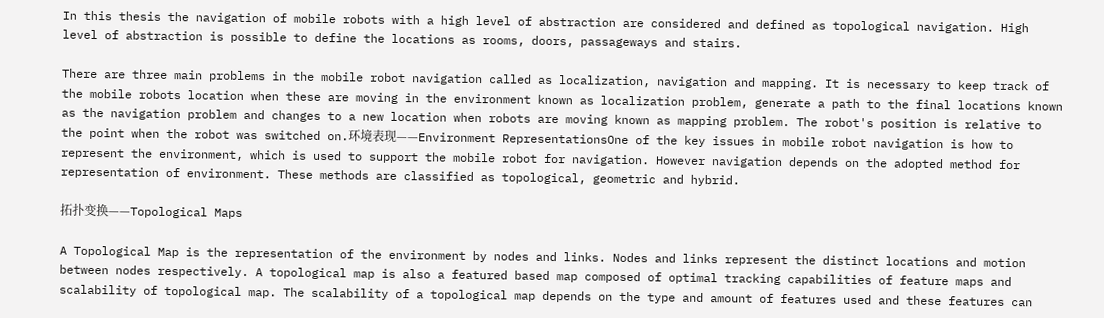In this thesis the navigation of mobile robots with a high level of abstraction are considered and defined as topological navigation. High level of abstraction is possible to define the locations as rooms, doors, passageways and stairs.

There are three main problems in the mobile robot navigation called as localization, navigation and mapping. It is necessary to keep track of the mobile robots location when these are moving in the environment known as localization problem, generate a path to the final locations known as the navigation problem and changes to a new location when robots are moving known as mapping problem. The robot's position is relative to the point when the robot was switched on.环境表现——Environment RepresentationsOne of the key issues in mobile robot navigation is how to represent the environment, which is used to support the mobile robot for navigation. However navigation depends on the adopted method for representation of environment. These methods are classified as topological, geometric and hybrid.

拓扑变换——Topological Maps

A Topological Map is the representation of the environment by nodes and links. Nodes and links represent the distinct locations and motion between nodes respectively. A topological map is also a featured based map composed of optimal tracking capabilities of feature maps and scalability of topological map. The scalability of a topological map depends on the type and amount of features used and these features can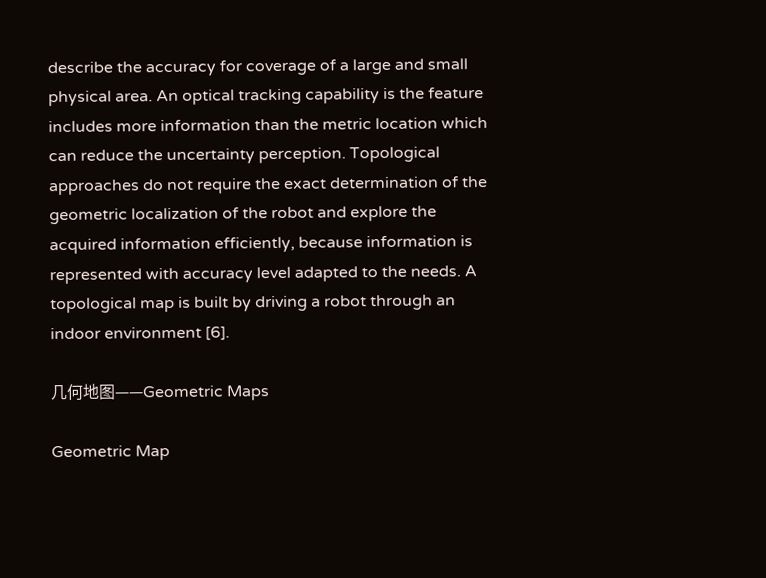describe the accuracy for coverage of a large and small physical area. An optical tracking capability is the feature includes more information than the metric location which can reduce the uncertainty perception. Topological approaches do not require the exact determination of the geometric localization of the robot and explore the acquired information efficiently, because information is represented with accuracy level adapted to the needs. A topological map is built by driving a robot through an indoor environment [6].

几何地图——Geometric Maps

Geometric Map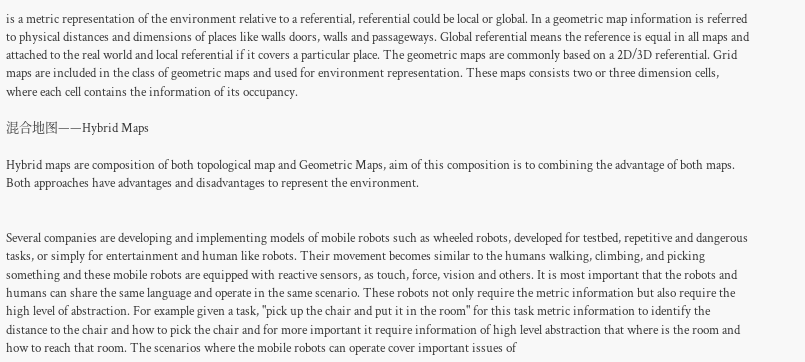is a metric representation of the environment relative to a referential, referential could be local or global. In a geometric map information is referred to physical distances and dimensions of places like walls doors, walls and passageways. Global referential means the reference is equal in all maps and attached to the real world and local referential if it covers a particular place. The geometric maps are commonly based on a 2D/3D referential. Grid maps are included in the class of geometric maps and used for environment representation. These maps consists two or three dimension cells, where each cell contains the information of its occupancy.

混合地图——Hybrid Maps

Hybrid maps are composition of both topological map and Geometric Maps, aim of this composition is to combining the advantage of both maps. Both approaches have advantages and disadvantages to represent the environment.


Several companies are developing and implementing models of mobile robots such as wheeled robots, developed for testbed, repetitive and dangerous tasks, or simply for entertainment and human like robots. Their movement becomes similar to the humans walking, climbing, and picking something and these mobile robots are equipped with reactive sensors, as touch, force, vision and others. It is most important that the robots and humans can share the same language and operate in the same scenario. These robots not only require the metric information but also require the high level of abstraction. For example given a task, "pick up the chair and put it in the room" for this task metric information to identify the distance to the chair and how to pick the chair and for more important it require information of high level abstraction that where is the room and how to reach that room. The scenarios where the mobile robots can operate cover important issues of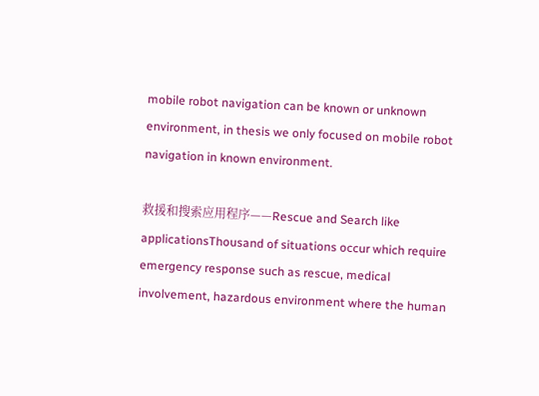mobile robot navigation can be known or unknown environment, in thesis we only focused on mobile robot navigation in known environment.

救援和搜索应用程序——Rescue and Search like applicationsThousand of situations occur which require emergency response such as rescue, medical involvement, hazardous environment where the human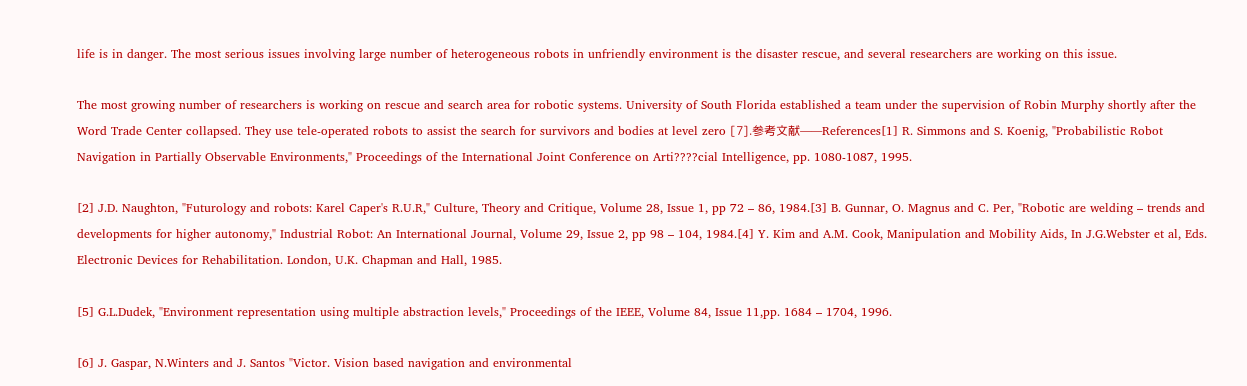life is in danger. The most serious issues involving large number of heterogeneous robots in unfriendly environment is the disaster rescue, and several researchers are working on this issue.

The most growing number of researchers is working on rescue and search area for robotic systems. University of South Florida established a team under the supervision of Robin Murphy shortly after the Word Trade Center collapsed. They use tele-operated robots to assist the search for survivors and bodies at level zero [7].参考文献——References[1] R. Simmons and S. Koenig, "Probabilistic Robot Navigation in Partially Observable Environments," Proceedings of the International Joint Conference on Arti????cial Intelligence, pp. 1080-1087, 1995.

[2] J.D. Naughton, "Futurology and robots: Karel Caper's R.U.R," Culture, Theory and Critique, Volume 28, Issue 1, pp 72 – 86, 1984.[3] B. Gunnar, O. Magnus and C. Per, "Robotic are welding – trends and developments for higher autonomy," Industrial Robot: An International Journal, Volume 29, Issue 2, pp 98 – 104, 1984.[4] Y. Kim and A.M. Cook, Manipulation and Mobility Aids, In J.G.Webster et al, Eds. Electronic Devices for Rehabilitation. London, U.K. Chapman and Hall, 1985.

[5] G.L.Dudek, "Environment representation using multiple abstraction levels," Proceedings of the IEEE, Volume 84, Issue 11,pp. 1684 – 1704, 1996.

[6] J. Gaspar, N.Winters and J. Santos "Victor. Vision based navigation and environmental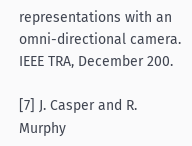representations with an omni-directional camera. IEEE TRA, December 200.

[7] J. Casper and R. Murphy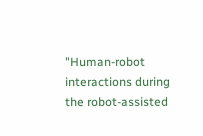"Human-robot interactions during the robot-assisted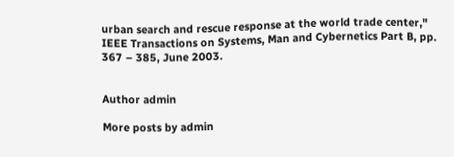urban search and rescue response at the world trade center," IEEE Transactions on Systems, Man and Cybernetics Part B, pp. 367 – 385, June 2003.


Author admin

More posts by admin